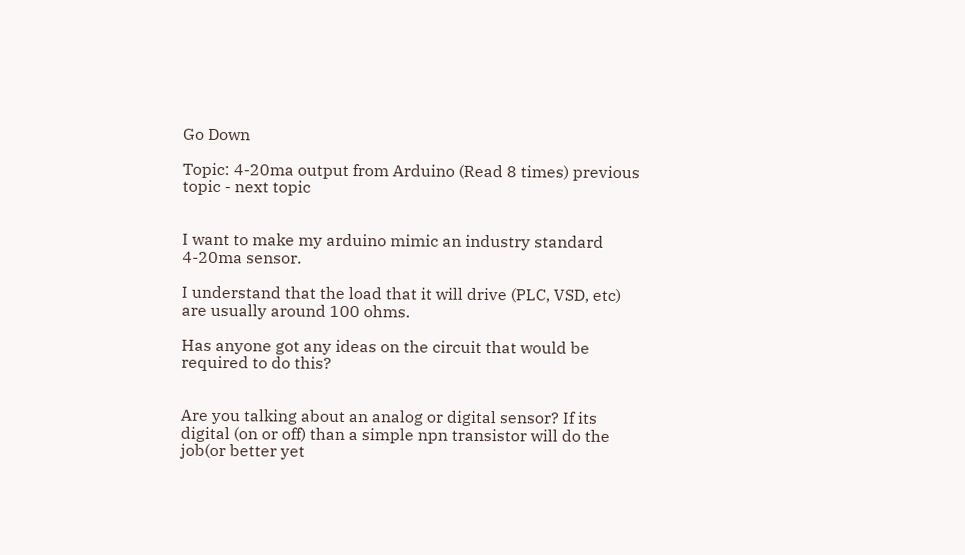Go Down

Topic: 4-20ma output from Arduino (Read 8 times) previous topic - next topic


I want to make my arduino mimic an industry standard 4-20ma sensor.

I understand that the load that it will drive (PLC, VSD, etc) are usually around 100 ohms.

Has anyone got any ideas on the circuit that would be required to do this?


Are you talking about an analog or digital sensor? If its digital (on or off) than a simple npn transistor will do the job(or better yet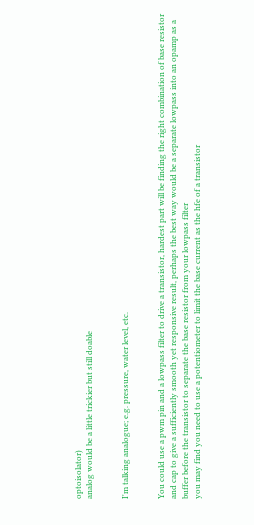optoisolator)
analog would be a little trickier but still doable


I'm talking analogue; e.g. pressure, water level, etc.


You could use a pwm pin and a lowpass filter to drive a transistor, hardest part will be finding the right combination of base resistor and cap to give a sufficiently smooth yet responsive result, perhaps the best way would be a separate lowpass into an opamp as a buffer before the transistor to separate the base resistor from your lowpass filter
you may find you need to use a potentiometer to limit the base current as the hfe of a transistor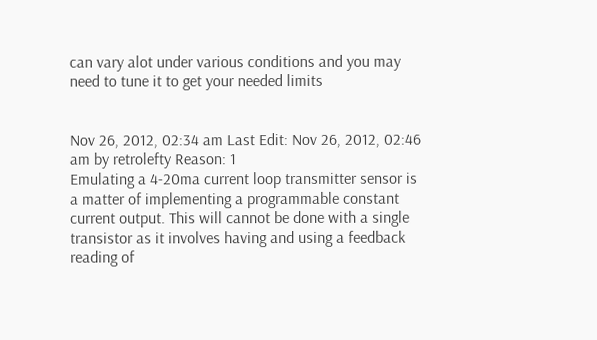can vary alot under various conditions and you may need to tune it to get your needed limits


Nov 26, 2012, 02:34 am Last Edit: Nov 26, 2012, 02:46 am by retrolefty Reason: 1
Emulating a 4-20ma current loop transmitter sensor is a matter of implementing a programmable constant current output. This will cannot be done with a single transistor as it involves having and using a feedback reading of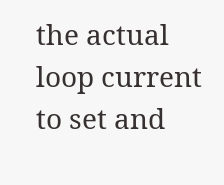the actual loop current to set and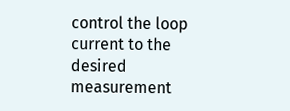control the loop current to the desired measurement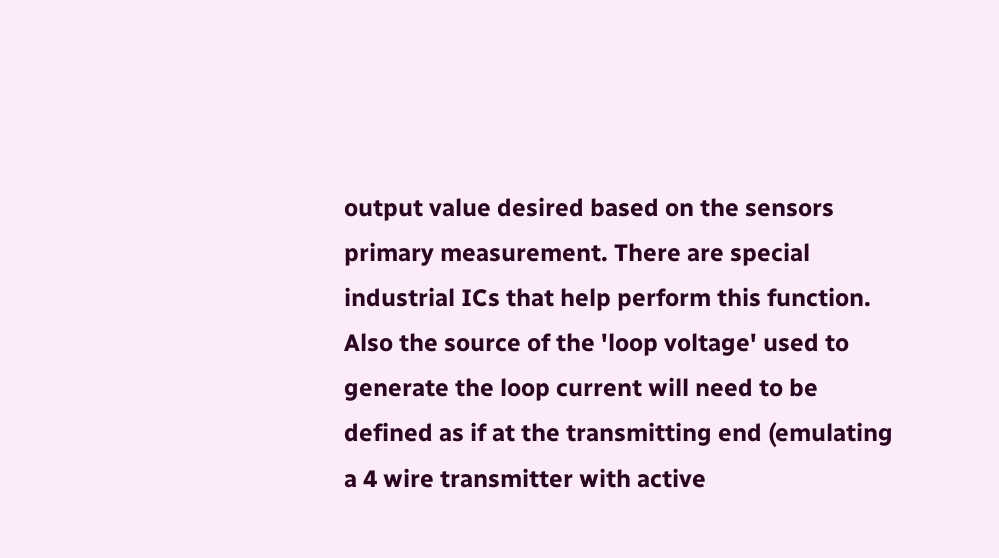output value desired based on the sensors primary measurement. There are special industrial ICs that help perform this function. Also the source of the 'loop voltage' used to generate the loop current will need to be defined as if at the transmitting end (emulating a 4 wire transmitter with active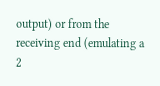output) or from the receiving end (emulating a 2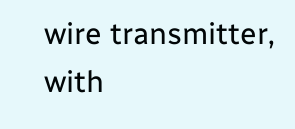wire transmitter, with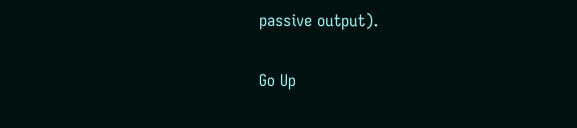passive output).


Go Up